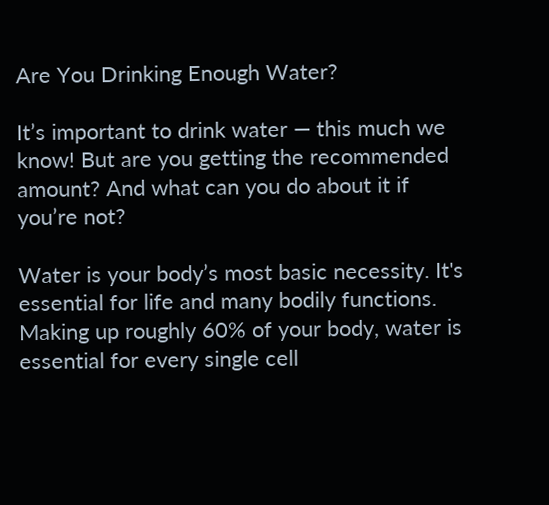Are You Drinking Enough Water?

It’s important to drink water — this much we know! But are you getting the recommended amount? And what can you do about it if you’re not?

Water is your body’s most basic necessity. It's essential for life and many bodily functions. Making up roughly 60% of your body, water is essential for every single cell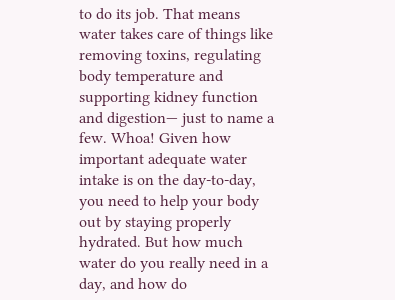to do its job. That means water takes care of things like removing toxins, regulating body temperature and supporting kidney function and digestion— just to name a few. Whoa! Given how important adequate water intake is on the day-to-day, you need to help your body out by staying properly hydrated. But how much water do you really need in a day, and how do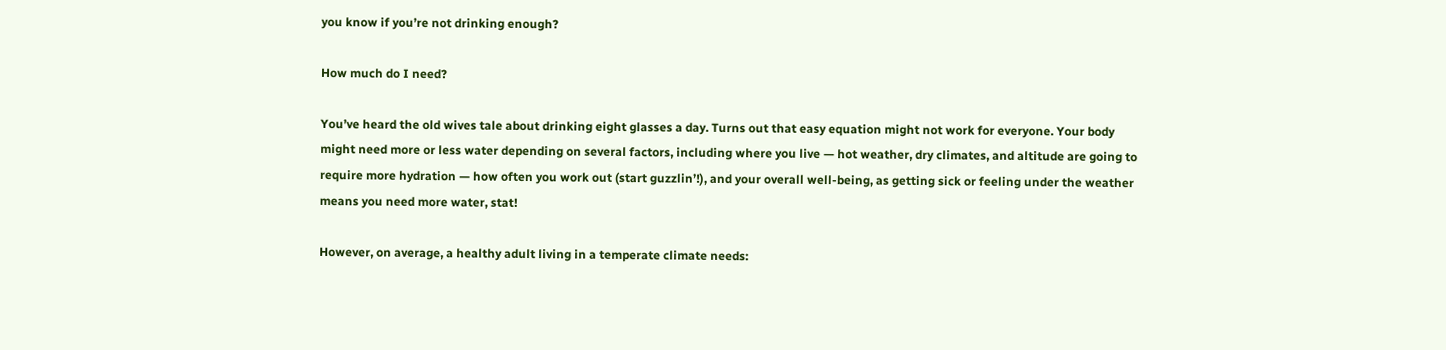you know if you’re not drinking enough?

How much do I need?

You’ve heard the old wives tale about drinking eight glasses a day. Turns out that easy equation might not work for everyone. Your body might need more or less water depending on several factors, including where you live — hot weather, dry climates, and altitude are going to require more hydration — how often you work out (start guzzlin’!), and your overall well-being, as getting sick or feeling under the weather means you need more water, stat!

However, on average, a healthy adult living in a temperate climate needs: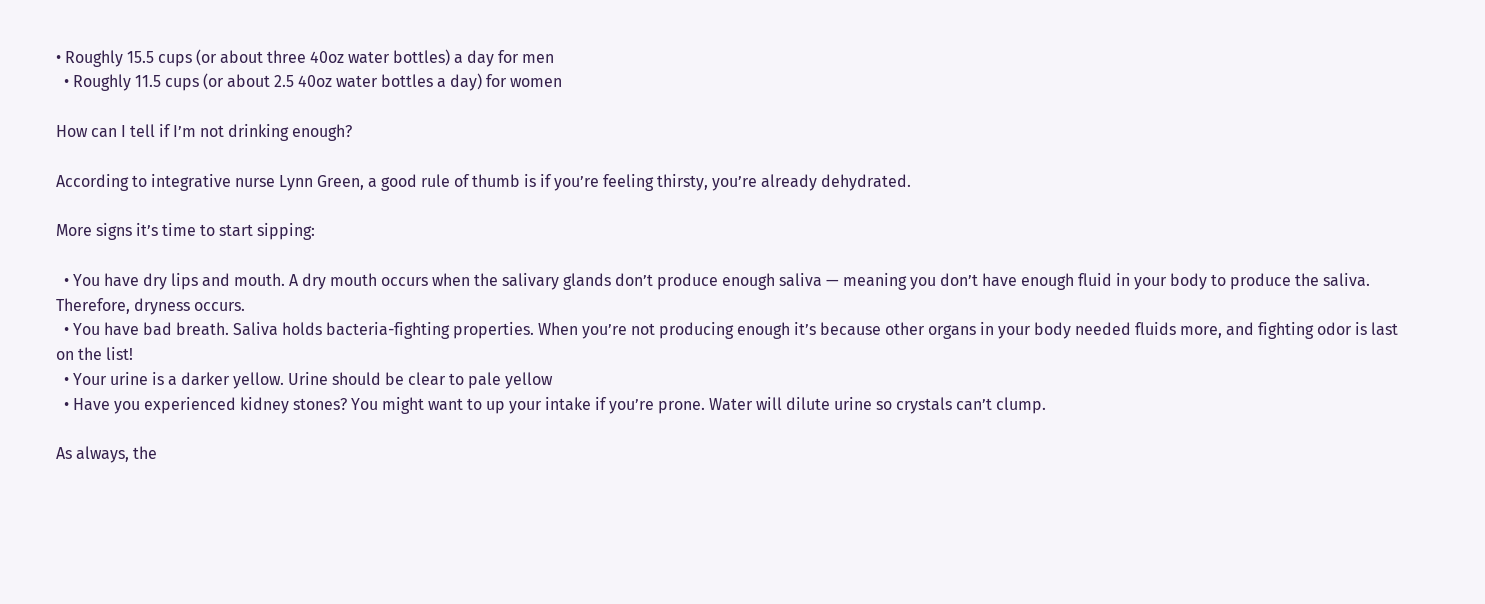• Roughly 15.5 cups (or about three 40oz water bottles) a day for men
  • Roughly 11.5 cups (or about 2.5 40oz water bottles a day) for women

How can I tell if I’m not drinking enough?

According to integrative nurse Lynn Green, a good rule of thumb is if you’re feeling thirsty, you’re already dehydrated.

More signs it’s time to start sipping:

  • You have dry lips and mouth. A dry mouth occurs when the salivary glands don’t produce enough saliva — meaning you don’t have enough fluid in your body to produce the saliva. Therefore, dryness occurs.
  • You have bad breath. Saliva holds bacteria-fighting properties. When you’re not producing enough it’s because other organs in your body needed fluids more, and fighting odor is last on the list!
  • Your urine is a darker yellow. Urine should be clear to pale yellow
  • Have you experienced kidney stones? You might want to up your intake if you’re prone. Water will dilute urine so crystals can’t clump.

As always, the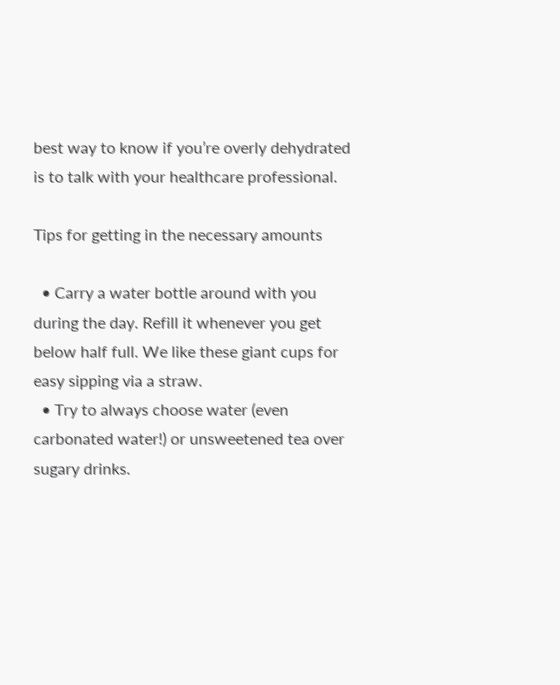best way to know if you’re overly dehydrated is to talk with your healthcare professional.

Tips for getting in the necessary amounts

  • Carry a water bottle around with you during the day. Refill it whenever you get below half full. We like these giant cups for easy sipping via a straw.
  • Try to always choose water (even carbonated water!) or unsweetened tea over sugary drinks.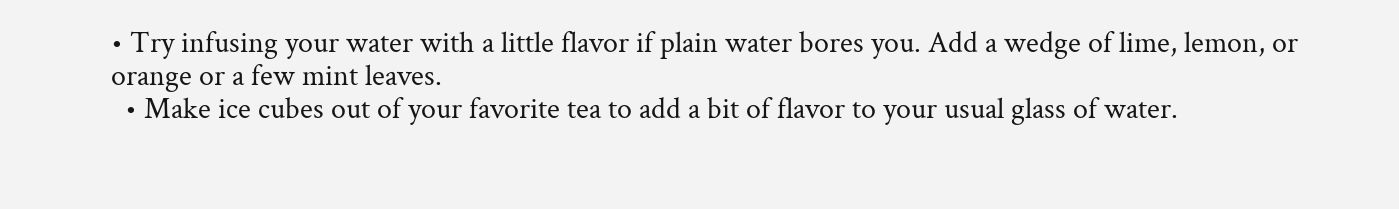• Try infusing your water with a little flavor if plain water bores you. Add a wedge of lime, lemon, or orange or a few mint leaves.
  • Make ice cubes out of your favorite tea to add a bit of flavor to your usual glass of water.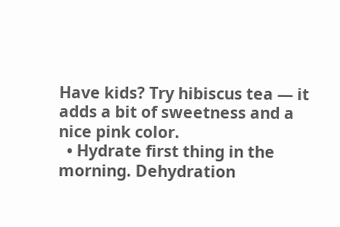Have kids? Try hibiscus tea — it adds a bit of sweetness and a nice pink color.
  • Hydrate first thing in the morning. Dehydration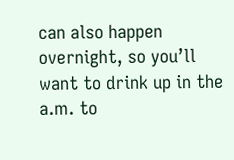can also happen overnight, so you’ll want to drink up in the a.m. to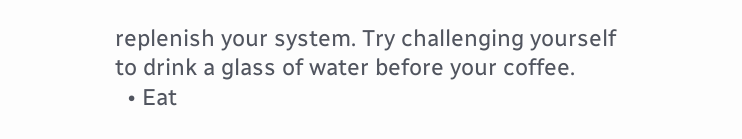replenish your system. Try challenging yourself to drink a glass of water before your coffee.
  • Eat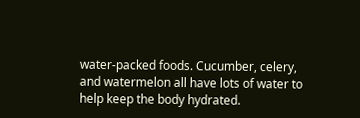water-packed foods. Cucumber, celery, and watermelon all have lots of water to help keep the body hydrated.